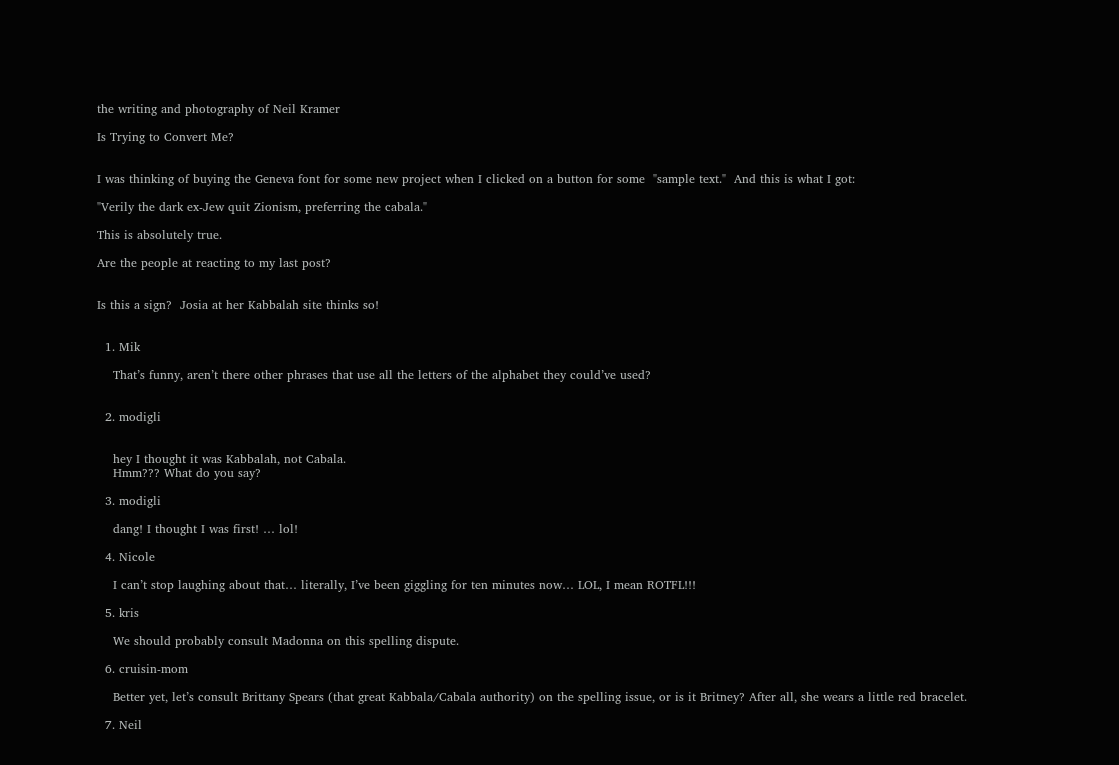the writing and photography of Neil Kramer

Is Trying to Convert Me?


I was thinking of buying the Geneva font for some new project when I clicked on a button for some  "sample text."  And this is what I got:

"Verily the dark ex-Jew quit Zionism, preferring the cabala."

This is absolutely true.

Are the people at reacting to my last post?


Is this a sign?  Josia at her Kabbalah site thinks so!


  1. Mik

    That’s funny, aren’t there other phrases that use all the letters of the alphabet they could’ve used?


  2. modigli


    hey I thought it was Kabbalah, not Cabala.
    Hmm??? What do you say?

  3. modigli

    dang! I thought I was first! … lol!

  4. Nicole

    I can’t stop laughing about that… literally, I’ve been giggling for ten minutes now… LOL, I mean ROTFL!!!

  5. kris

    We should probably consult Madonna on this spelling dispute.

  6. cruisin-mom

    Better yet, let’s consult Brittany Spears (that great Kabbala/Cabala authority) on the spelling issue, or is it Britney? After all, she wears a little red bracelet.

  7. Neil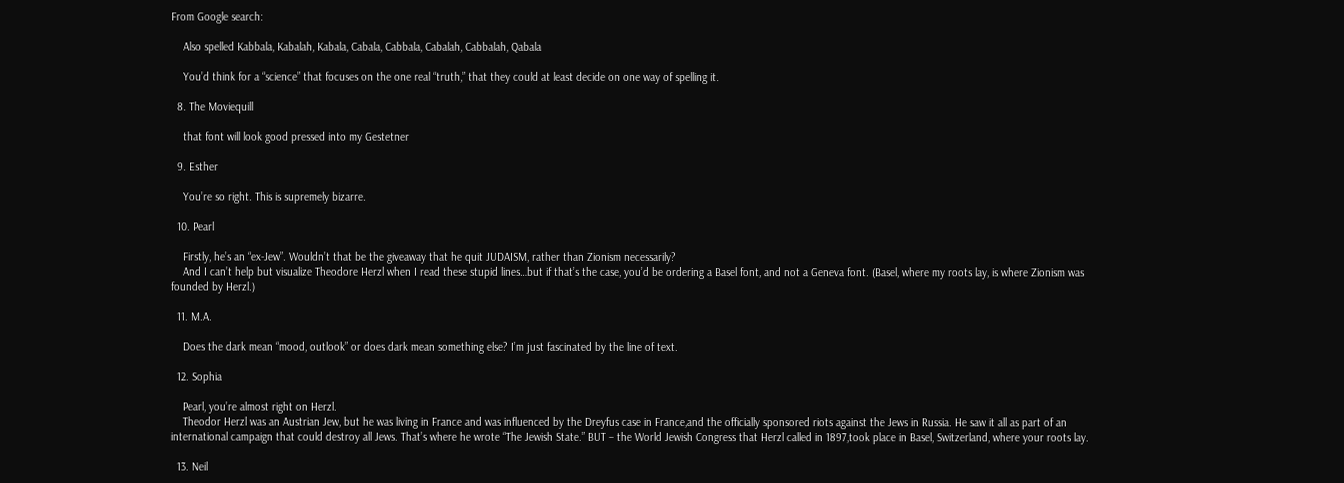From Google search:

    Also spelled Kabbala, Kabalah, Kabala, Cabala, Cabbala, Cabalah, Cabbalah, Qabala

    You’d think for a “science” that focuses on the one real “truth,” that they could at least decide on one way of spelling it.

  8. The Moviequill

    that font will look good pressed into my Gestetner

  9. Esther

    You’re so right. This is supremely bizarre.

  10. Pearl

    Firstly, he’s an “ex-Jew”. Wouldn’t that be the giveaway that he quit JUDAISM, rather than Zionism necessarily?
    And I can’t help but visualize Theodore Herzl when I read these stupid lines…but if that’s the case, you’d be ordering a Basel font, and not a Geneva font. (Basel, where my roots lay, is where Zionism was founded by Herzl.)

  11. M.A.

    Does the dark mean “mood, outlook” or does dark mean something else? I’m just fascinated by the line of text.

  12. Sophia

    Pearl, you’re almost right on Herzl.
    Theodor Herzl was an Austrian Jew, but he was living in France and was influenced by the Dreyfus case in France,and the officially sponsored riots against the Jews in Russia. He saw it all as part of an international campaign that could destroy all Jews. That’s where he wrote “The Jewish State.” BUT – the World Jewish Congress that Herzl called in 1897,took place in Basel, Switzerland, where your roots lay.

  13. Neil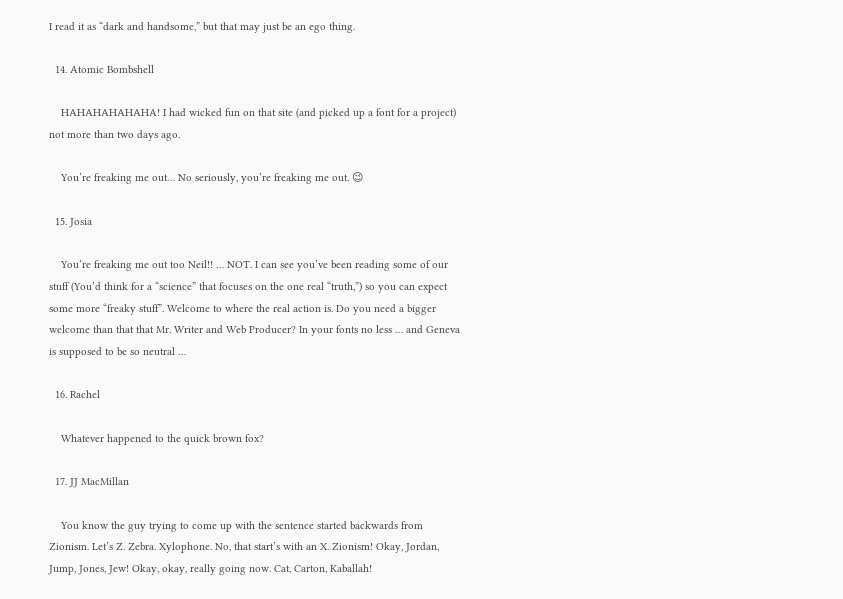I read it as “dark and handsome,” but that may just be an ego thing.

  14. Atomic Bombshell

    HAHAHAHAHAHA! I had wicked fun on that site (and picked up a font for a project) not more than two days ago.

    You’re freaking me out… No seriously, you’re freaking me out. 😉

  15. Josia

    You’re freaking me out too Neil!! … NOT. I can see you’ve been reading some of our stuff (You’d think for a “science” that focuses on the one real “truth,”) so you can expect some more “freaky stuff”. Welcome to where the real action is. Do you need a bigger welcome than that that Mr. Writer and Web Producer? In your fonts no less … and Geneva is supposed to be so neutral …

  16. Rachel

    Whatever happened to the quick brown fox?

  17. JJ MacMillan

    You know the guy trying to come up with the sentence started backwards from Zionism. Let’s Z. Zebra. Xylophone. No, that start’s with an X. Zionism! Okay, Jordan, Jump, Jones, Jew! Okay, okay, really going now. Cat, Carton, Kaballah!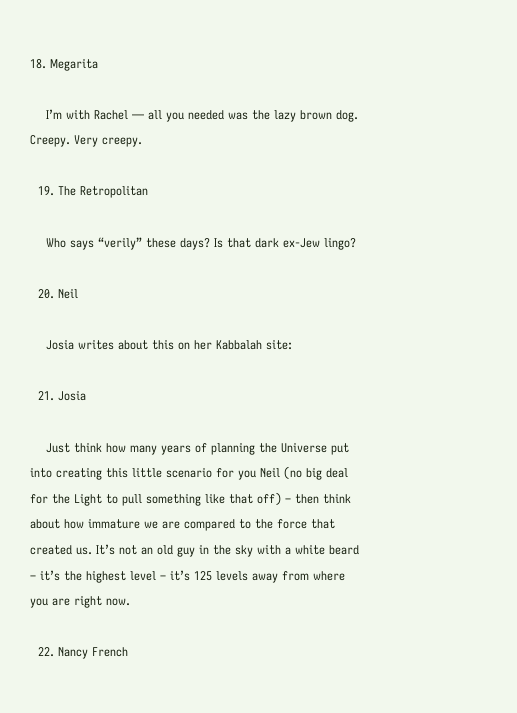18. Megarita

    I’m with Rachel — all you needed was the lazy brown dog. Creepy. Very creepy.

  19. The Retropolitan

    Who says “verily” these days? Is that dark ex-Jew lingo?

  20. Neil

    Josia writes about this on her Kabbalah site:

  21. Josia

    Just think how many years of planning the Universe put into creating this little scenario for you Neil (no big deal for the Light to pull something like that off) – then think about how immature we are compared to the force that created us. It’s not an old guy in the sky with a white beard – it’s the highest level – it’s 125 levels away from where you are right now.

  22. Nancy French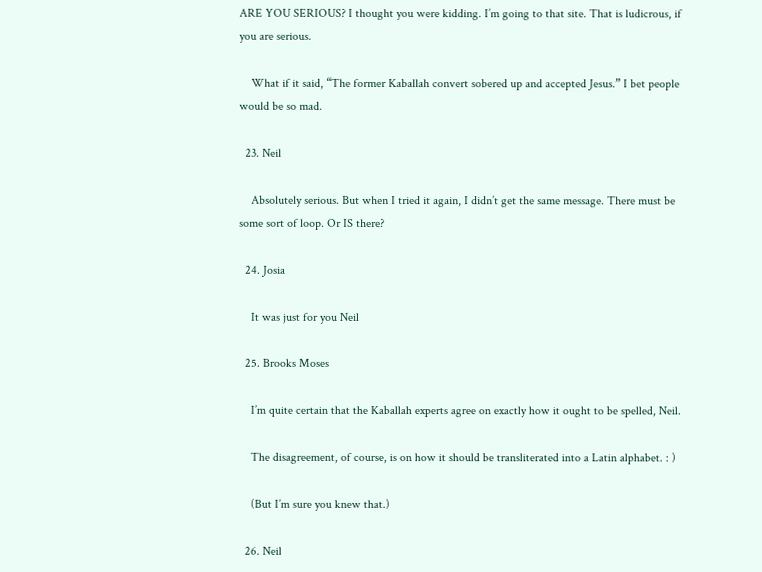ARE YOU SERIOUS? I thought you were kidding. I’m going to that site. That is ludicrous, if you are serious.

    What if it said, “The former Kaballah convert sobered up and accepted Jesus.” I bet people would be so mad.

  23. Neil

    Absolutely serious. But when I tried it again, I didn’t get the same message. There must be some sort of loop. Or IS there?

  24. Josia

    It was just for you Neil

  25. Brooks Moses

    I’m quite certain that the Kaballah experts agree on exactly how it ought to be spelled, Neil.

    The disagreement, of course, is on how it should be transliterated into a Latin alphabet. : )

    (But I’m sure you knew that.)

  26. Neil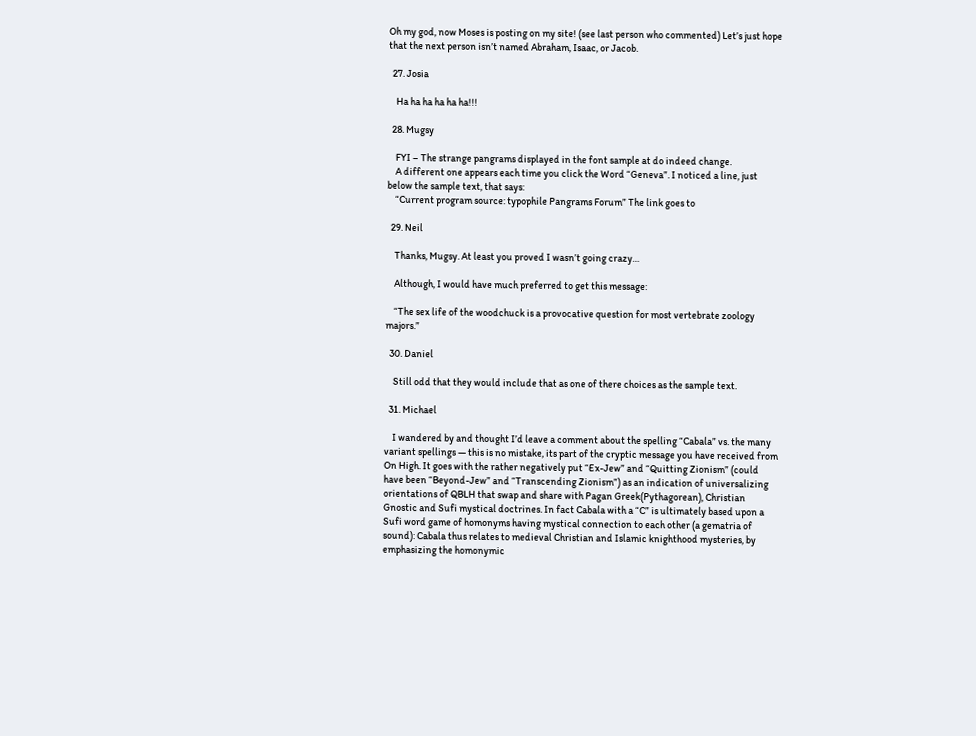Oh my god, now Moses is posting on my site! (see last person who commented) Let’s just hope that the next person isn’t named Abraham, Isaac, or Jacob.

  27. Josia

    Ha ha ha ha ha ha!!!

  28. Mugsy

    FYI – The strange pangrams displayed in the font sample at do indeed change.
    A different one appears each time you click the Word “Geneva”. I noticed a line, just below the sample text, that says:
    “Current program source: typophile Pangrams Forum” The link goes to

  29. Neil

    Thanks, Mugsy. At least you proved I wasn’t going crazy…

    Although, I would have much preferred to get this message:

    “The sex life of the woodchuck is a provocative question for most vertebrate zoology majors.”

  30. Daniel

    Still odd that they would include that as one of there choices as the sample text.

  31. Michael

    I wandered by and thought I’d leave a comment about the spelling “Cabala” vs. the many variant spellings — this is no mistake, its part of the cryptic message you have received from On High. It goes with the rather negatively put “Ex-Jew” and “Quitting Zionism” (could have been “Beyond-Jew” and “Transcending Zionism”) as an indication of universalizing orientations of QBLH that swap and share with Pagan Greek(Pythagorean), Christian Gnostic and Sufi mystical doctrines. In fact Cabala with a “C” is ultimately based upon a Sufi word game of homonyms having mystical connection to each other (a gematria of sound): Cabala thus relates to medieval Christian and Islamic knighthood mysteries, by emphasizing the homonymic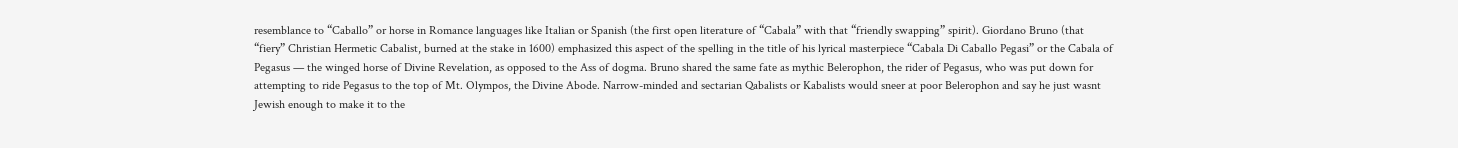resemblance to “Caballo” or horse in Romance languages like Italian or Spanish (the first open literature of “Cabala” with that “friendly swapping” spirit). Giordano Bruno (that “fiery” Christian Hermetic Cabalist, burned at the stake in 1600) emphasized this aspect of the spelling in the title of his lyrical masterpiece “Cabala Di Caballo Pegasi” or the Cabala of Pegasus — the winged horse of Divine Revelation, as opposed to the Ass of dogma. Bruno shared the same fate as mythic Belerophon, the rider of Pegasus, who was put down for attempting to ride Pegasus to the top of Mt. Olympos, the Divine Abode. Narrow-minded and sectarian Qabalists or Kabalists would sneer at poor Belerophon and say he just wasnt Jewish enough to make it to the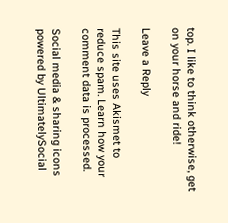top. I like to think otherwise, get on your horse and ride!

Leave a Reply

This site uses Akismet to reduce spam. Learn how your comment data is processed.

Social media & sharing icons powered by UltimatelySocial